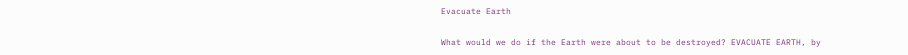Evacuate Earth

What would we do if the Earth were about to be destroyed? EVACUATE EARTH, by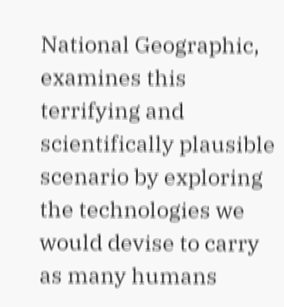National Geographic, examines this terrifying and scientifically plausible scenario by exploring the technologies we would devise to carry as many humans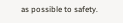as possible to safety.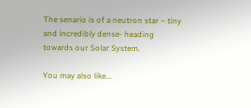The senario is of a neutron star – tiny and incredibly dense- heading towards our Solar System.

You may also like...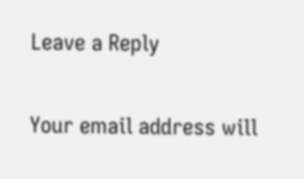Leave a Reply

Your email address will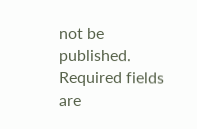not be published. Required fields are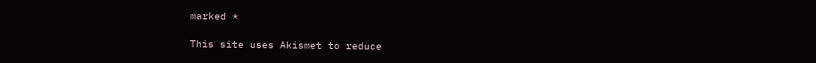marked *

This site uses Akismet to reduce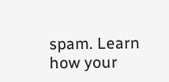spam. Learn how your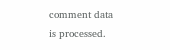comment data is processed.